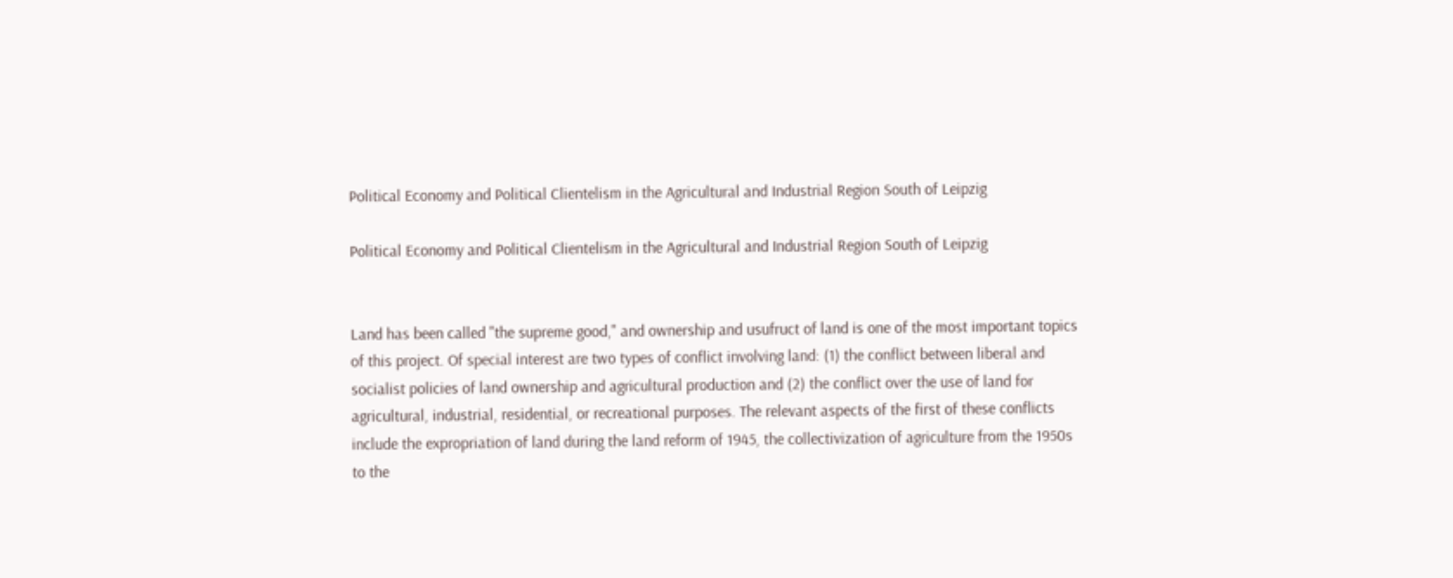Political Economy and Political Clientelism in the Agricultural and Industrial Region South of Leipzig

Political Economy and Political Clientelism in the Agricultural and Industrial Region South of Leipzig


Land has been called "the supreme good," and ownership and usufruct of land is one of the most important topics of this project. Of special interest are two types of conflict involving land: (1) the conflict between liberal and socialist policies of land ownership and agricultural production and (2) the conflict over the use of land for agricultural, industrial, residential, or recreational purposes. The relevant aspects of the first of these conflicts include the expropriation of land during the land reform of 1945, the collectivization of agriculture from the 1950s to the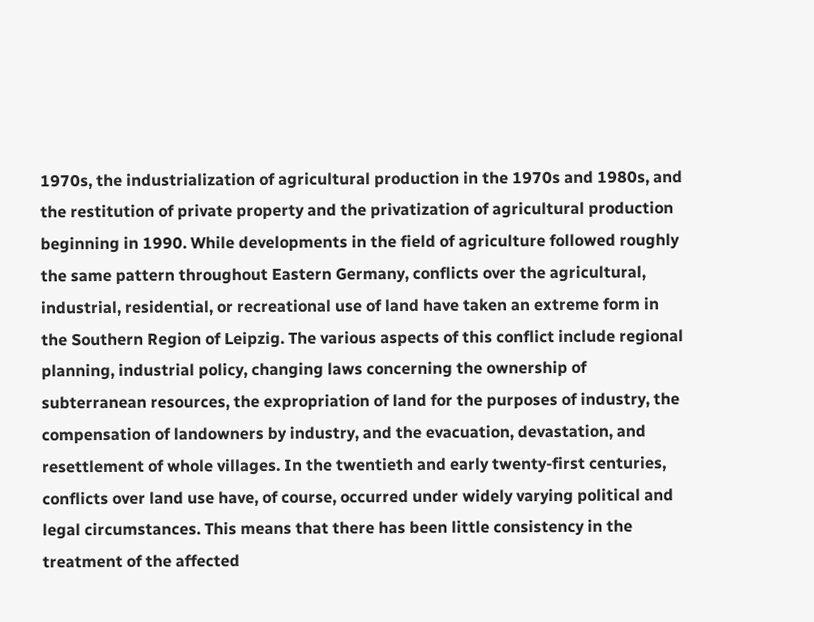1970s, the industrialization of agricultural production in the 1970s and 1980s, and the restitution of private property and the privatization of agricultural production beginning in 1990. While developments in the field of agriculture followed roughly the same pattern throughout Eastern Germany, conflicts over the agricultural, industrial, residential, or recreational use of land have taken an extreme form in the Southern Region of Leipzig. The various aspects of this conflict include regional planning, industrial policy, changing laws concerning the ownership of subterranean resources, the expropriation of land for the purposes of industry, the compensation of landowners by industry, and the evacuation, devastation, and resettlement of whole villages. In the twentieth and early twenty-first centuries, conflicts over land use have, of course, occurred under widely varying political and legal circumstances. This means that there has been little consistency in the treatment of the affected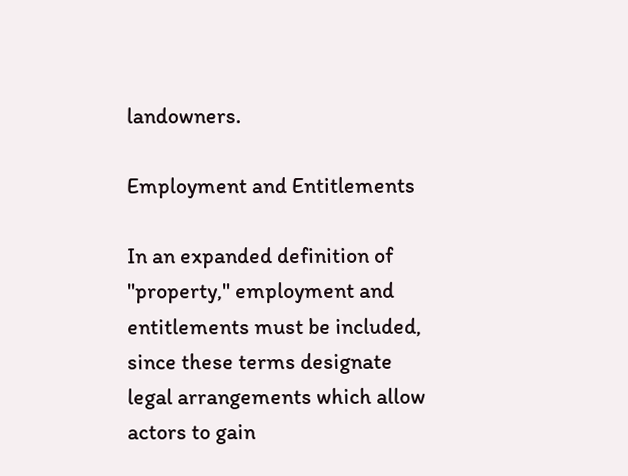landowners.

Employment and Entitlements

In an expanded definition of "property," employment and entitlements must be included, since these terms designate legal arrangements which allow actors to gain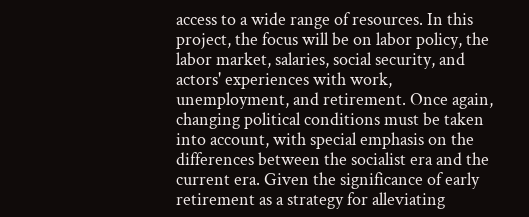access to a wide range of resources. In this project, the focus will be on labor policy, the labor market, salaries, social security, and actors' experiences with work, unemployment, and retirement. Once again, changing political conditions must be taken into account, with special emphasis on the differences between the socialist era and the current era. Given the significance of early retirement as a strategy for alleviating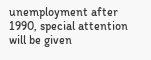unemployment after 1990, special attention will be given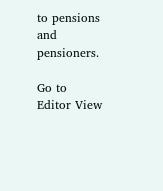to pensions and pensioners.

Go to Editor View